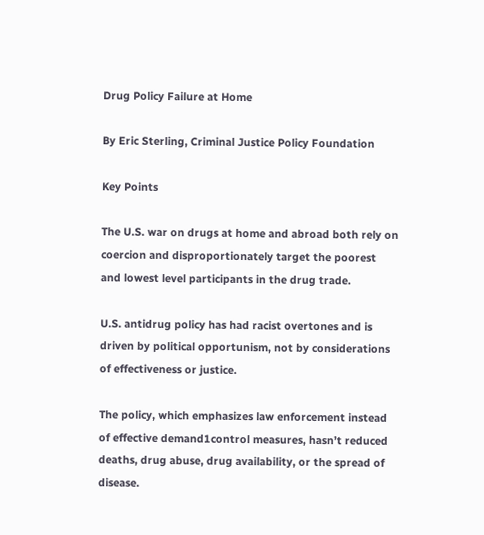Drug Policy Failure at Home

By Eric Sterling, Criminal Justice Policy Foundation

Key Points

The U.S. war on drugs at home and abroad both rely on coercion and disproportionately target the poorest and lowest level participants in the drug trade.

U.S. antidrug policy has had racist overtones and is driven by political opportunism, not by considerations of effectiveness or justice.

The policy, which emphasizes law enforcement instead of effective demand1control measures, hasn’t reduced deaths, drug abuse, drug availability, or the spread of disease.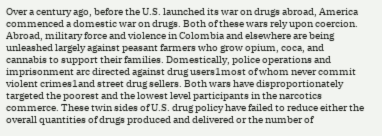Over a century ago, before the U.S. launched its war on drugs abroad, America commenced a domestic war on drugs. Both of these wars rely upon coercion. Abroad, military force and violence in Colombia and elsewhere are being unleashed largely against peasant farmers who grow opium, coca, and cannabis to support their families. Domestically, police operations and imprisonment arc directed against drug users1most of whom never commit violent crimes1and street drug sellers. Both wars have disproportionately targeted the poorest and the lowest level participants in the narcotics commerce. These twin sides of U.S. drug policy have failed to reduce either the overall quantities of drugs produced and delivered or the number of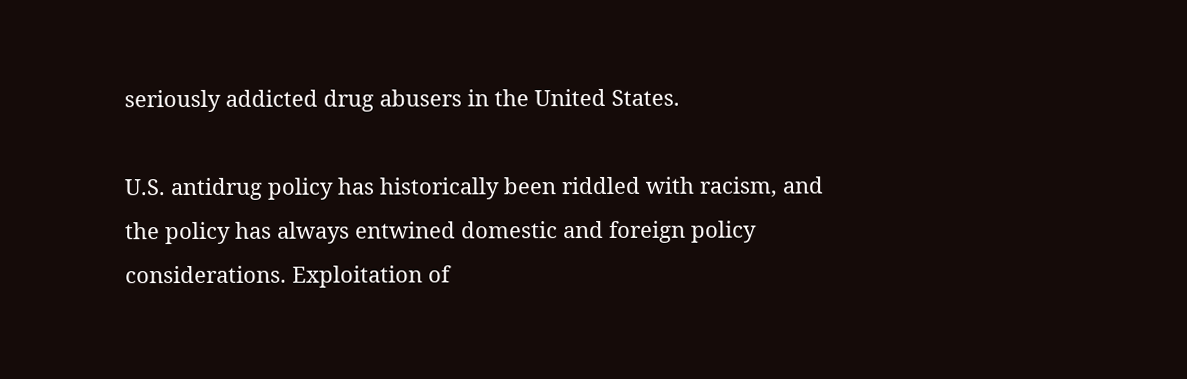seriously addicted drug abusers in the United States.

U.S. antidrug policy has historically been riddled with racism, and the policy has always entwined domestic and foreign policy considerations. Exploitation of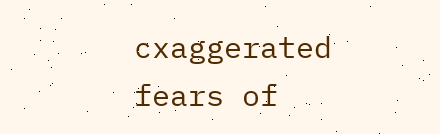cxaggerated fears of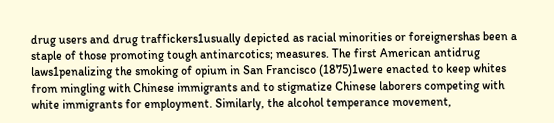drug users and drug traffickers1usually depicted as racial minorities or foreignershas been a staple of those promoting tough antinarcotics; measures. The first American antidrug laws1penalizing the smoking of opium in San Francisco (1875)1were enacted to keep whites from mingling with Chinese immigrants and to stigmatize Chinese laborers competing with white immigrants for employment. Similarly, the alcohol temperance movement,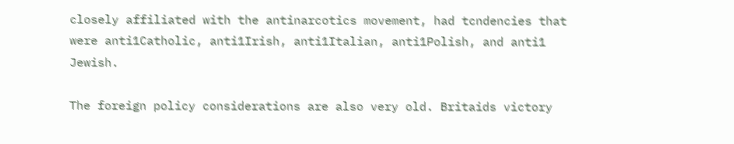closely affiliated with the antinarcotics movement, had tcndencies that were anti1Catholic, anti1Irish, anti1Italian, anti1Polish, and anti1 Jewish.

The foreign policy considerations are also very old. Britaids victory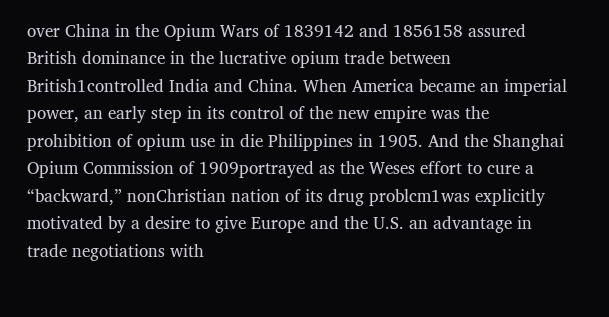over China in the Opium Wars of 1839142 and 1856158 assured British dominance in the lucrative opium trade between British1controlled India and China. When America became an imperial power, an early step in its control of the new empire was the prohibition of opium use in die Philippines in 1905. And the Shanghai Opium Commission of 1909portrayed as the Weses effort to cure a “backward,” nonChristian nation of its drug problcm1was explicitly motivated by a desire to give Europe and the U.S. an advantage in trade negotiations with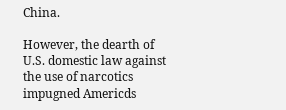China.

However, the dearth of U.S. domestic law against the use of narcotics impugned Americds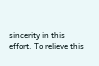sincerity in this effort. To relieve this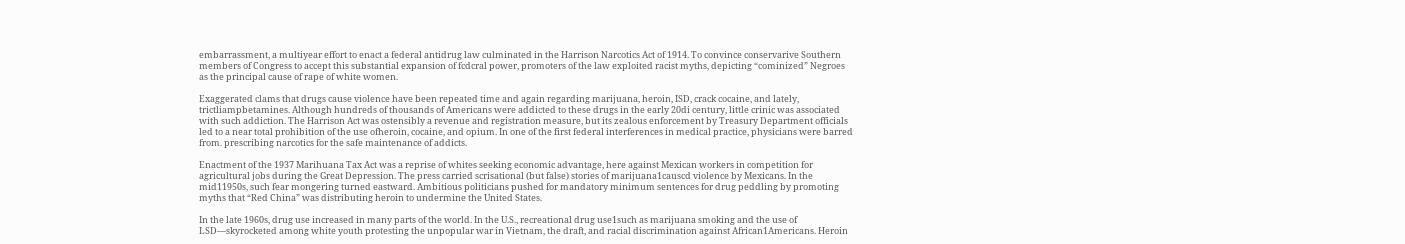embarrassment, a multiyear effort to enact a federal antidrug law culminated in the Harrison Narcotics Act of 1914. To convince conservarive Southern members of Congress to accept this substantial expansion of fcdcral power, promoters of the law exploited racist myths, depicting “cominized” Negroes as the principal cause of rape of white women.

Exaggerated clams that drugs cause violence have been repeated time and again regarding marijuana, heroin, ISD, crack cocaine, and lately, trictliampbetamines. Although hundreds of thousands of Americans were addicted to these drugs in the early 20di century, little crinic was associated with such addiction. The Harrison Act was ostensibly a revenue and registration measure, but its zealous enforcement by Treasury Department officials led to a near total prohibition of the use ofheroin, cocaine, and opium. In one of the first federal interferences in medical practice, physicians were barred from. prescribing narcotics for the safe maintenance of addicts.

Enactment of the 1937 Marihuana Tax Act was a reprise of whites seeking economic advantage, here against Mexican workers in competition for agricultural jobs during the Great Depression. The press carried scrisational (but false) stories of marijuana1causcd violence by Mexicans. In the mid11950s, such fear mongering turned eastward. Ambitious politicians pushed for mandatory minimum sentences for drug peddling by promoting myths that “Red China” was distributing heroin to undermine the United States.

In the late 1960s, drug use increased in many parts of the world. In the U.S., recreational drug use1such as marijuana smoking and the use of LSD—skyrocketed among white youth protesting the unpopular war in Vietnam, the draft, and racial discrimination against African1Americans. Heroin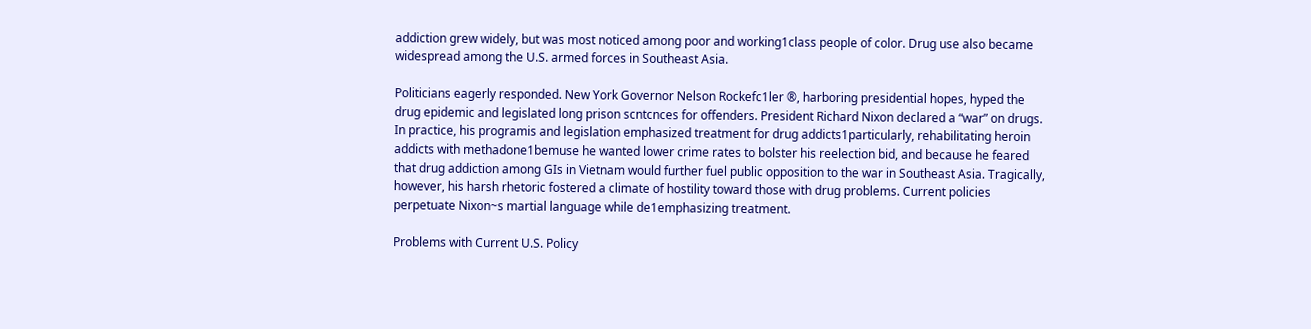addiction grew widely, but was most noticed among poor and working1class people of color. Drug use also became widespread among the U.S. armed forces in Southeast Asia.

Politicians eagerly responded. New York Governor Nelson Rockefc1ler ®, harboring presidential hopes, hyped the drug epidemic and legislated long prison scntcnces for offenders. President Richard Nixon declared a “war” on drugs. In practice, his programis and legislation emphasized treatment for drug addicts1particularly, rehabilitating heroin addicts with methadone1bemuse he wanted lower crime rates to bolster his reelection bid, and because he feared that drug addiction among GIs in Vietnam would further fuel public opposition to the war in Southeast Asia. Tragically, however, his harsh rhetoric fostered a climate of hostility toward those with drug problems. Current policies perpetuate Nixon~s martial language while de1emphasizing treatment.

Problems with Current U.S. Policy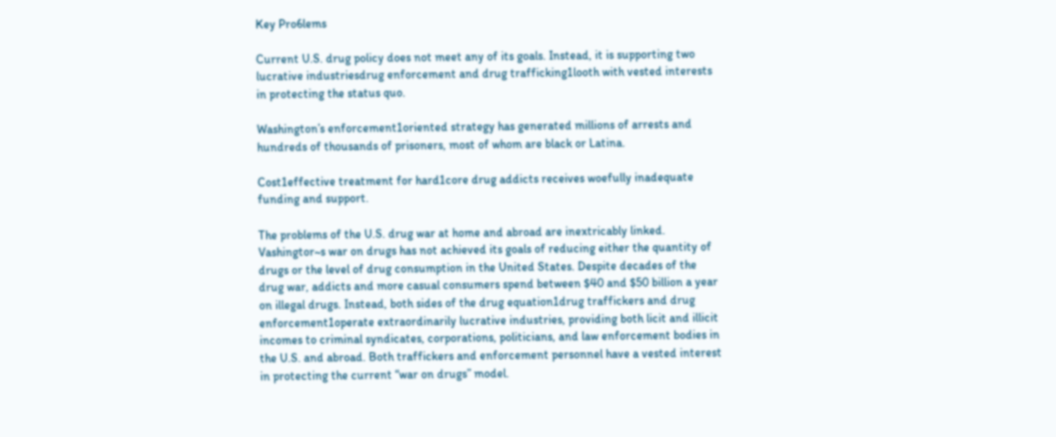Key Pro6lems

Current U.S. drug policy does not meet any of its goals. Instead, it is supporting two lucrative industriesdrug enforcement and drug trafficking1looth with vested interests in protecting the status quo.

Washington’s enforcement1oriented strategy has generated millions of arrests and hundreds of thousands of prisoners, most of whom are black or Latina.

Cost1effective treatment for hard1core drug addicts receives woefully inadequate funding and support.

The problems of the U.S. drug war at home and abroad are inextricably linked. Vashingtor~s war on drugs has not achieved its goals of reducing either the quantity of drugs or the level of drug consumption in the United States. Despite decades of the drug war, addicts and more casual consumers spend between $40 and $50 billion a year on illegal drugs. Instead, both sides of the drug equation1drug traffickers and drug enforcement1operate extraordinarily lucrative industries, providing both licit and illicit incomes to criminal syndicates, corporations, politicians, and law enforcement bodies in the U.S. and abroad. Both traffickers and enforcement personnel have a vested interest in protecting the current “war on drugs” model.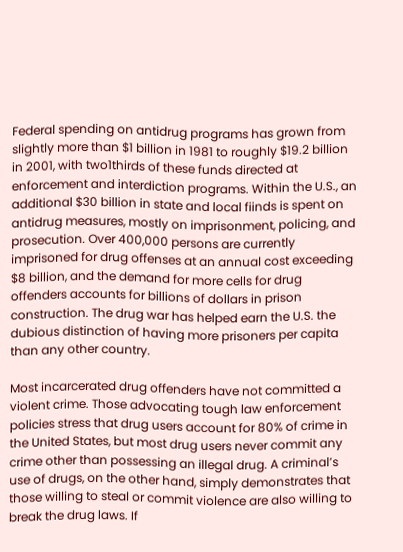Federal spending on antidrug programs has grown from slightly more than $1 billion in 1981 to roughly $19.2 billion in 2001, with two1thirds of these funds directed at enforcement and interdiction programs. Within the U.S., an additional $30 billion in state and local fiinds is spent on antidrug measures, mostly on imprisonment, policing, and prosecution. Over 400,000 persons are currently imprisoned for drug offenses at an annual cost exceeding $8 billion, and the demand for more cells for drug offenders accounts for billions of dollars in prison construction. The drug war has helped earn the U.S. the dubious distinction of having more prisoners per capita than any other country.

Most incarcerated drug offenders have not committed a violent crime. Those advocating tough law enforcement policies stress that drug users account for 80% of crime in the United States, but most drug users never commit any crime other than possessing an illegal drug. A criminal’s use of drugs, on the other hand, simply demonstrates that those willing to steal or commit violence are also willing to break the drug laws. If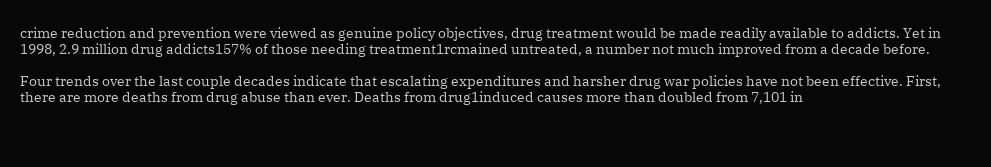crime reduction and prevention were viewed as genuine policy objectives, drug treatment would be made readily available to addicts. Yet in 1998, 2.9 million drug addicts157% of those needing treatment1rcmained untreated, a number not much improved from a decade before.

Four trends over the last couple decades indicate that escalating expenditures and harsher drug war policies have not been effective. First, there are more deaths from drug abuse than ever. Deaths from drug1induced causes more than doubled from 7,101 in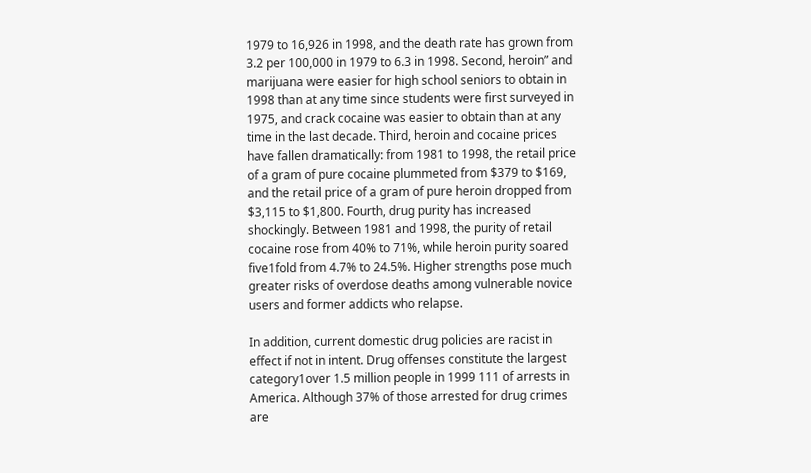1979 to 16,926 in 1998, and the death rate has grown from 3.2 per 100,000 in 1979 to 6.3 in 1998. Second, heroin” and marijuana were easier for high school seniors to obtain in 1998 than at any time since students were first surveyed in 1975, and crack cocaine was easier to obtain than at any time in the last decade. Third, heroin and cocaine prices have fallen dramatically: from 1981 to 1998, the retail price of a gram of pure cocaine plummeted from $379 to $169, and the retail price of a gram of pure heroin dropped from $3,115 to $1,800. Fourth, drug purity has increased shockingly. Between 1981 and 1998, the purity of retail cocaine rose from 40% to 71%, while heroin purity soared five1fold from 4.7% to 24.5%. Higher strengths pose much greater risks of overdose deaths among vulnerable novice users and former addicts who relapse.

In addition, current domestic drug policies are racist in effect if not in intent. Drug offenses constitute the largest category1over 1.5 million people in 1999 111 of arrests in America. Although 37% of those arrested for drug crimes are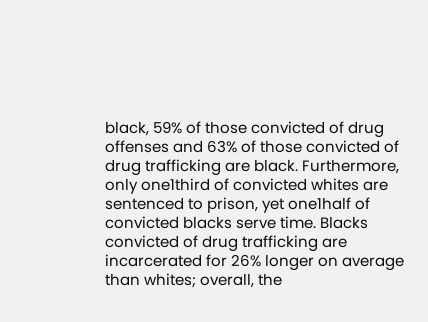black, 59% of those convicted of drug offenses and 63% of those convicted of drug trafficking are black. Furthermore, only one1third of convicted whites are sentenced to prison, yet one1half of convicted blacks serve time. Blacks convicted of drug trafficking are incarcerated for 26% longer on average than whites; overall, the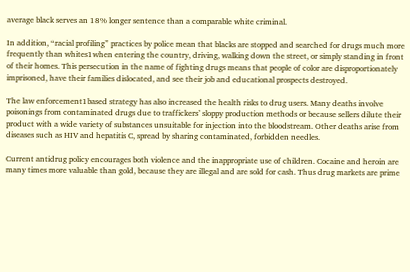average black serves an 18% longer sentence than a comparable white criminal.

In addition, “racial profiling” practices by police mean that blacks are stopped and searched for drugs much more frequently than whites1when entering the country, driving, walking down the street, or simply standing in front of their homes. This persecution in the name of fighting drugs means that people of color are disproportionately imprisoned, have their families dislocated, and see their job and educational prospects destroyed.

The law enforcement1based strategy has also increased the health risks to drug users. Many deaths involve poisonings from contaminated drugs due to traffickers’ sloppy production methods or because sellers dilute their product with a wide variety of substances unsuitable for injection into the bloodstream. Other deaths arise from diseases such as HIV and hepatitis C, spread by sharing contaminated, forbidden needles.

Current antidrug policy encourages both violence and the inappropriate use of children. Cocaine and heroin are many times more valuable than gold, because they are illegal and are sold for cash. Thus drug markets are prime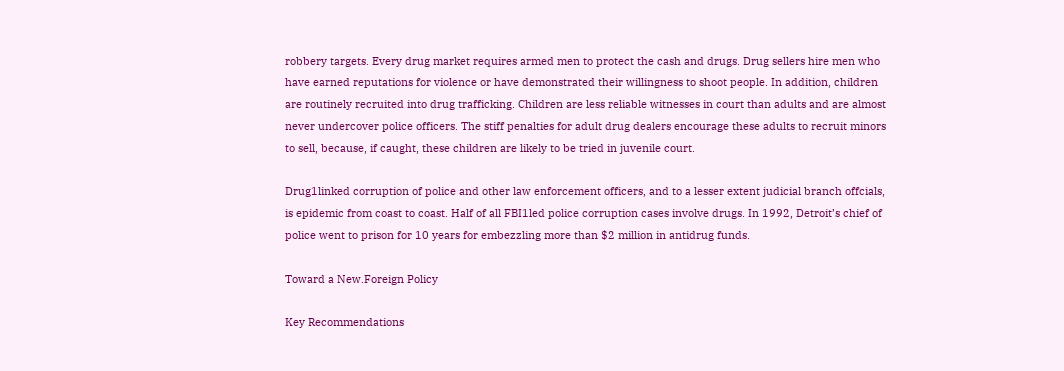robbery targets. Every drug market requires armed men to protect the cash and drugs. Drug sellers hire men who have earned reputations for violence or have demonstrated their willingness to shoot people. In addition, children are routinely recruited into drug trafficking. Children are less reliable witnesses in court than adults and are almost never undercover police officers. The stiff penalties for adult drug dealers encourage these adults to recruit minors to sell, because, if caught, these children are likely to be tried in juvenile court.

Drug1linked corruption of police and other law enforcement officers, and to a lesser extent judicial branch offcials, is epidemic from coast to coast. Half of all FBI1led police corruption cases involve drugs. In 1992, Detroit’s chief of police went to prison for 10 years for embezzling more than $2 million in antidrug funds.

Toward a New.Foreign Policy

Key Recommendations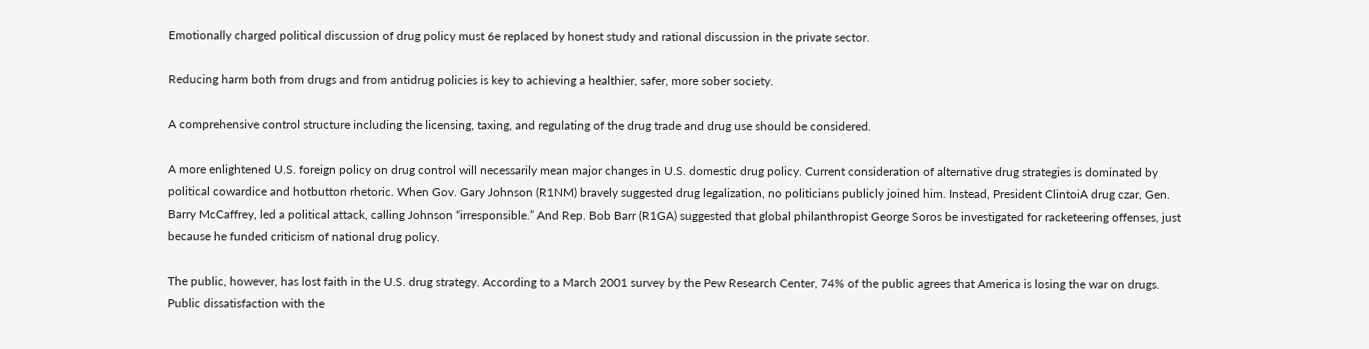Emotionally charged political discussion of drug policy must 6e replaced by honest study and rational discussion in the private sector.

Reducing harm both from drugs and from antidrug policies is key to achieving a healthier, safer, more sober society.

A comprehensive control structure including the licensing, taxing, and regulating of the drug trade and drug use should be considered.

A more enlightened U.S. foreign policy on drug control will necessarily mean major changes in U.S. domestic drug policy. Current consideration of alternative drug strategies is dominated by political cowardice and hotbutton rhetoric. When Gov. Gary Johnson (R1NM) bravely suggested drug legalization, no politicians publicly joined him. Instead, President ClintoiA drug czar, Gen. Barry McCaffrey, led a political attack, calling Johnson “irresponsible.” And Rep. Bob Barr (R1GA) suggested that global philanthropist George Soros be investigated for racketeering offenses, just because he funded criticism of national drug policy.

The public, however, has lost faith in the U.S. drug strategy. According to a March 2001 survey by the Pew Research Center, 74% of the public agrees that America is losing the war on drugs. Public dissatisfaction with the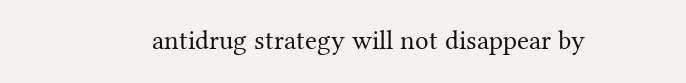antidrug strategy will not disappear by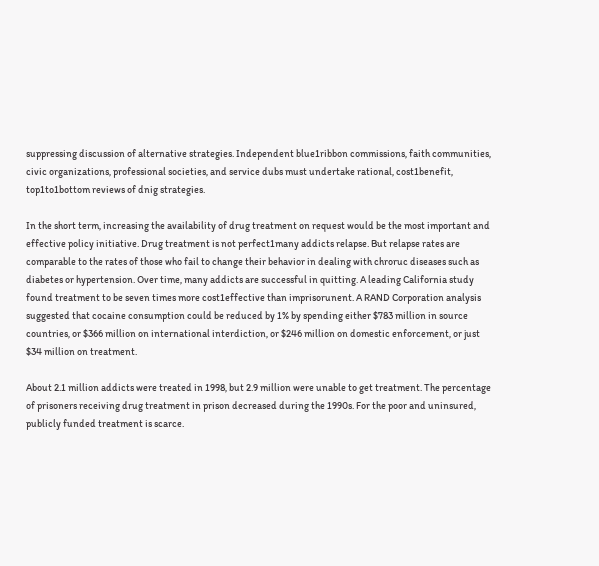suppressing discussion of alternative strategies. Independent blue1ribbon commissions, faith communities, civic organizations, professional societies, and service dubs must undertake rational, cost1benefit, top1to1bottom reviews of dnig strategies.

In the short term, increasing the availability of drug treatment on request would be the most important and effective policy initiative. Drug treatment is not perfect1many addicts relapse. But relapse rates are comparable to the rates of those who fail to change their behavior in dealing with chroruc diseases such as diabetes or hypertension. Over time, many addicts are successful in quitting. A leading California study found treatment to be seven times more cost1effective than imprisorunent. A RAND Corporation analysis suggested that cocaine consumption could be reduced by 1% by spending either $783 million in source countries, or $366 million on international interdiction, or $246 million on domestic enforcement, or just $34 million on treatment.

About 2.1 million addicts were treated in 1998, but 2.9 million were unable to get treatment. The percentage of prisoners receiving drug treatment in prison decreased during the 1990s. For the poor and uninsured, publicly funded treatment is scarce.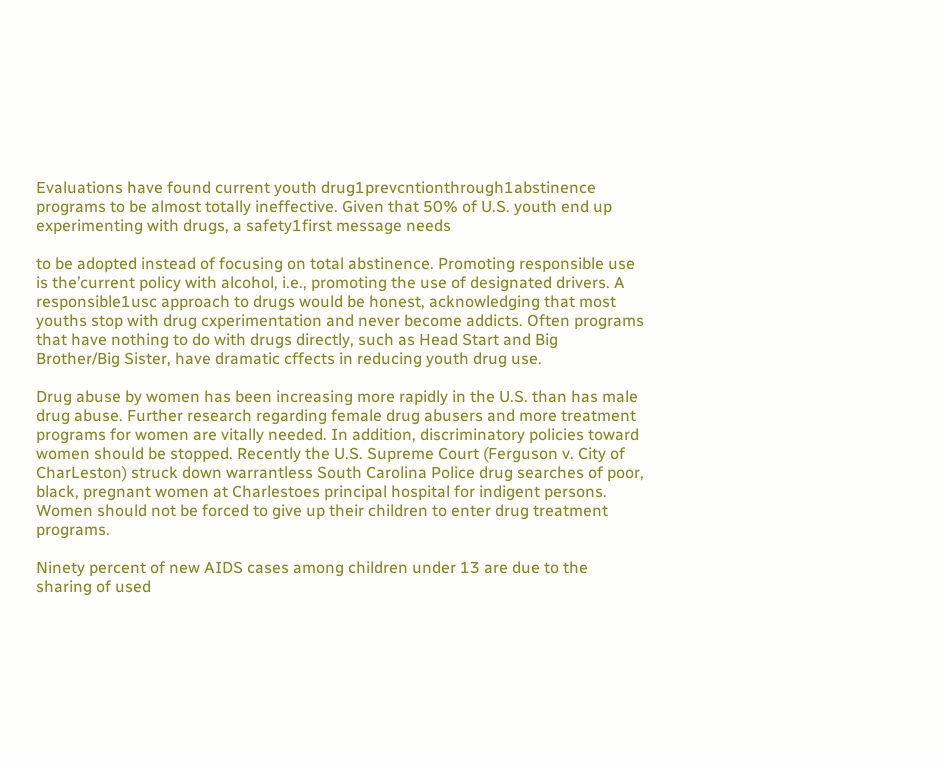Evaluations have found current youth drug1prevcntionthrough1abstinence programs to be almost totally ineffective. Given that 50% of U.S. youth end up experimenting with drugs, a safety1first message needs

to be adopted instead of focusing on total abstinence. Promoting responsible use is the’current policy with alcohol, i.e., promoting the use of designated drivers. A responsible1usc approach to drugs would be honest, acknowledging that most youths stop with drug cxperimentation and never become addicts. Often programs that have nothing to do with drugs directly, such as Head Start and Big Brother/Big Sister, have dramatic cffects in reducing youth drug use.

Drug abuse by women has been increasing more rapidly in the U.S. than has male drug abuse. Further research regarding female drug abusers and more treatment programs for women are vitally needed. In addition, discriminatory policies toward women should be stopped. Recently the U.S. Supreme Court (Ferguson v. City of CharLeston) struck down warrantless South Carolina Police drug searches of poor, black, pregnant women at Charlestoes principal hospital for indigent persons. Women should not be forced to give up their children to enter drug treatment programs.

Ninety percent of new AIDS cases among children under 13 are due to the sharing of used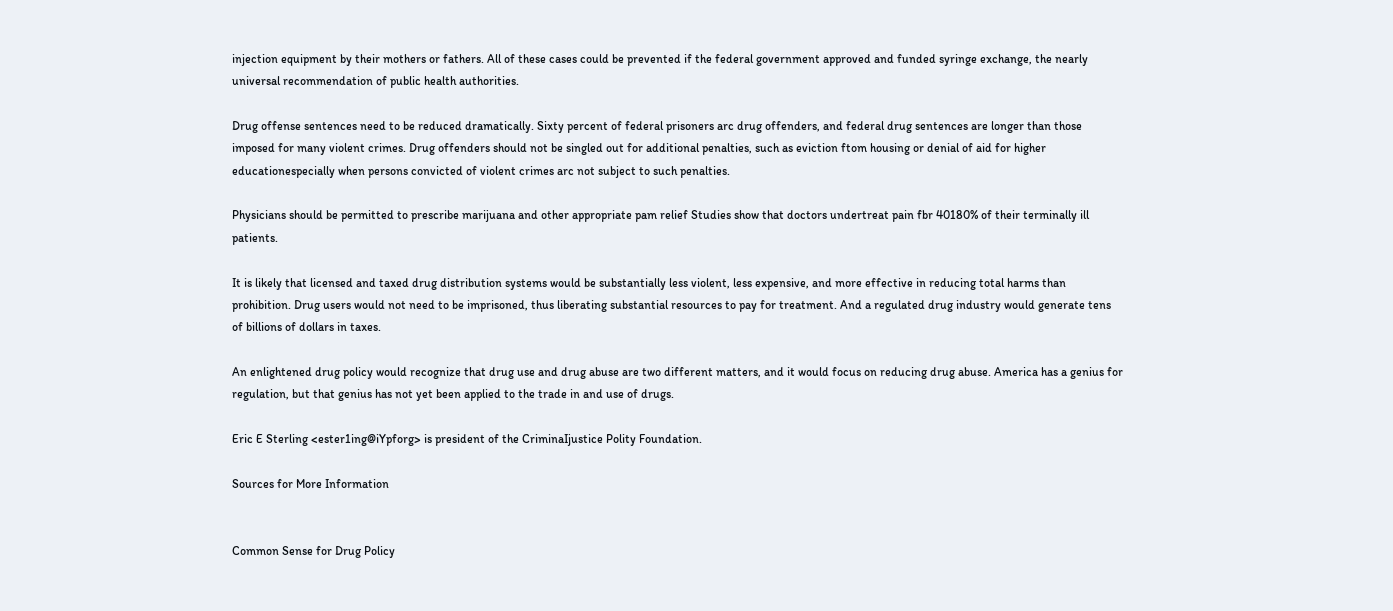injection equipment by their mothers or fathers. All of these cases could be prevented if the federal government approved and funded syringe exchange, the nearly universal recommendation of public health authorities.

Drug offense sentences need to be reduced dramatically. Sixty percent of federal prisoners arc drug offenders, and federal drug sentences are longer than those imposed for many violent crimes. Drug offenders should not be singled out for additional penalties, such as eviction ftom housing or denial of aid for higher educationespecially when persons convicted of violent crimes arc not subject to such penalties.

Physicians should be permitted to prescribe marijuana and other appropriate pam relief Studies show that doctors undertreat pain fbr 40180% of their terminally ill patients.

It is likely that licensed and taxed drug distribution systems would be substantially less violent, less expensive, and more effective in reducing total harms than prohibition. Drug users would not need to be imprisoned, thus liberating substantial resources to pay for treatment. And a regulated drug industry would generate tens of billions of dollars in taxes.

An enlightened drug policy would recognize that drug use and drug abuse are two different matters, and it would focus on reducing drug abuse. America has a genius for regulation, but that genius has not yet been applied to the trade in and use of drugs.

Eric E Sterling <ester1ing@iYpforg> is president of the CriminaIjustice Polity Foundation.

Sources for More Information


Common Sense for Drug Policy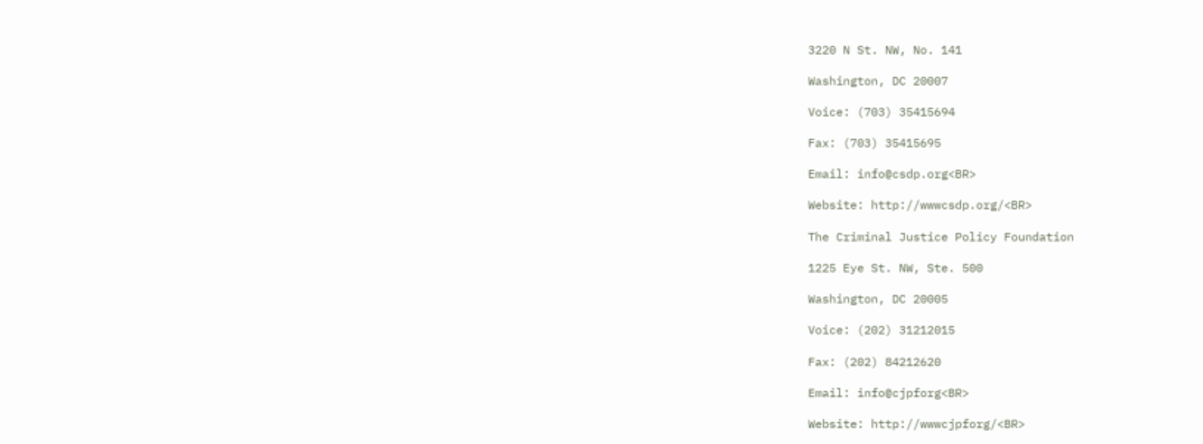3220 N St. NW, No. 141

Washington, DC 20007

Voice: (703) 35415694

Fax: (703) 35415695

Email: info@csdp.org<BR>

Website: http://wwwcsdp.org/<BR>

The Criminal Justice Policy Foundation

1225 Eye St. NW, Ste. 500

Washington, DC 20005

Voice: (202) 31212015

Fax: (202) 84212620

Email: info@cjpforg<BR>

Website: http://wwwcjpforg/<BR>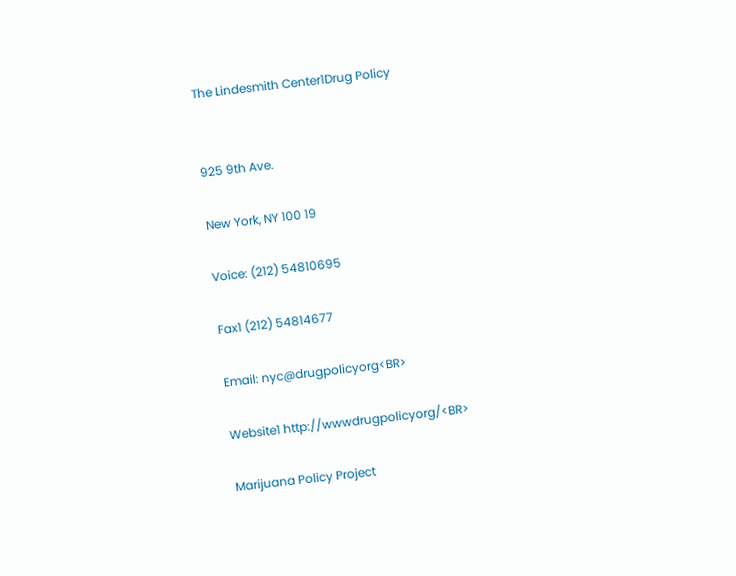The Lindesmith Center1Drug Policy


925 9th Ave.

New York, NY 100 19

Voice: (212) 54810695

Fax1 (212) 54814677

Email: nyc@drugpolicyorg<BR>

Website1 http://wwwdrugpolicyorg/<BR>

Marijuana Policy Project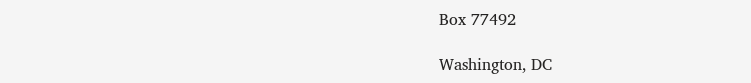Box 77492

Washington, DC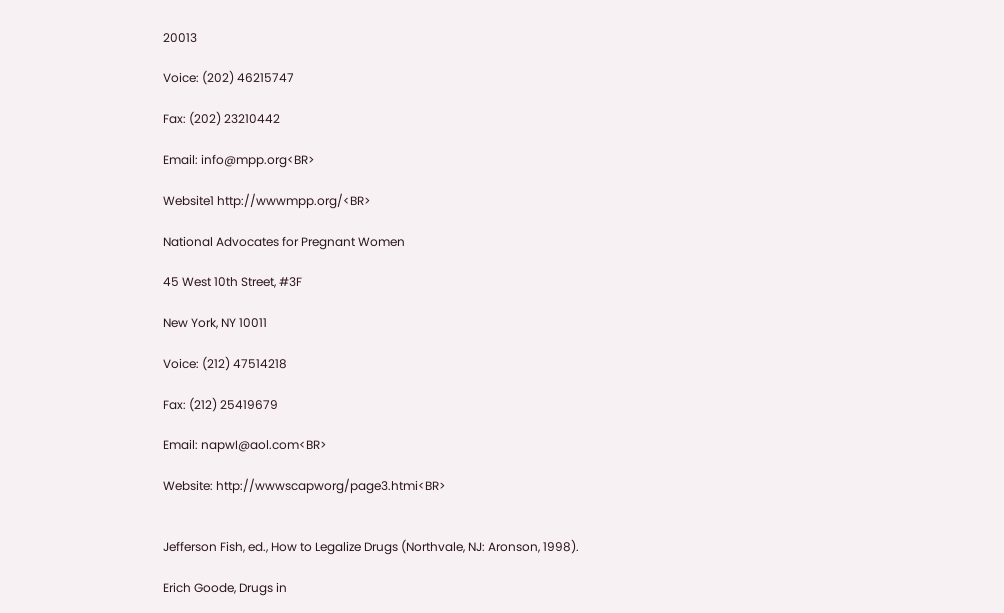20013

Voice: (202) 46215747

Fax: (202) 23210442

Email: info@mpp.org<BR>

Website1 http://wwwmpp.org/<BR>

National Advocates for Pregnant Women

45 West 10th Street, #3F

New York, NY 10011

Voice: (212) 47514218

Fax: (212) 25419679

Email: napwI@aol.com<BR>

Website: http://wwwscapworg/page3.htmi<BR>


Jefferson Fish, ed., How to Legalize Drugs (Northvale, NJ: Aronson, 1998).

Erich Goode, Drugs in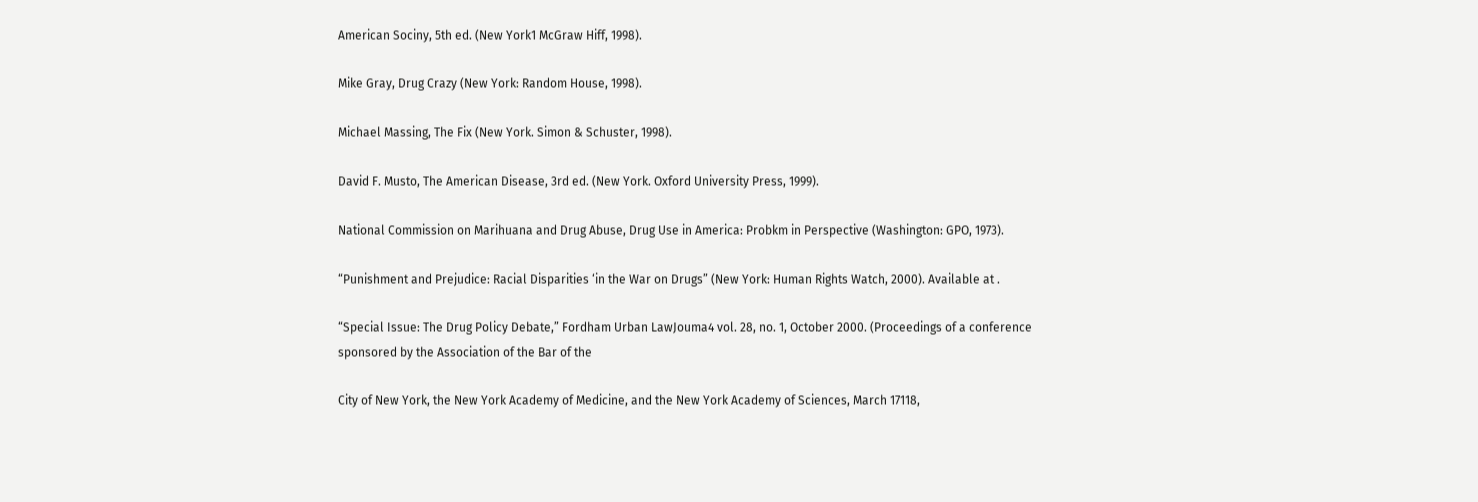American Sociny, 5th ed. (New York1 McGraw Hiff, 1998).

Mike Gray, Drug Crazy (New York: Random House, 1998).

Michael Massing, The Fix (New York. Simon & Schuster, 1998).

David F. Musto, The American Disease, 3rd ed. (New York. Oxford University Press, 1999).

National Commission on Marihuana and Drug Abuse, Drug Use in America: Probkm in Perspective (Washington: GPO, 1973).

“Punishment and Prejudice: Racial Disparities ‘in the War on Drugs” (New York: Human Rights Watch, 2000). Available at .

“Special Issue: The Drug Policy Debate,” Fordham Urban LawJouma4 vol. 28, no. 1, October 2000. (Proceedings of a conference sponsored by the Association of the Bar of the

City of New York, the New York Academy of Medicine, and the New York Academy of Sciences, March 17118,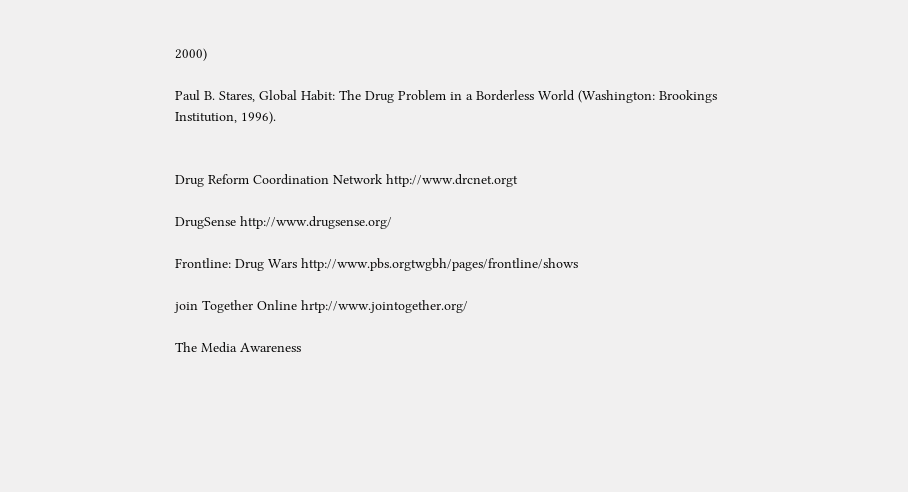2000)

Paul B. Stares, Global Habit: The Drug Problem in a Borderless World (Washington: Brookings Institution, 1996).


Drug Reform Coordination Network http://www.drcnet.orgt

DrugSense http://www.drugsense.org/

Frontline: Drug Wars http://www.pbs.orgtwgbh/pages/frontline/shows

join Together Online hrtp://www.jointogether.org/

The Media Awareness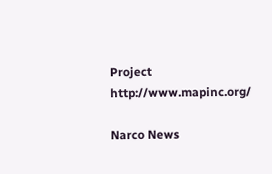Project http://www.mapinc.org/

Narco News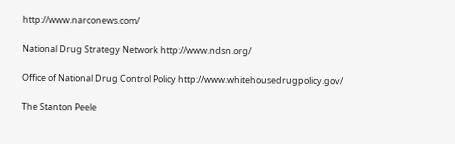http://www.narconews.com/

National Drug Strategy Network http://www.ndsn.org/

Office of National Drug Control Policy http://www.whitehousedrugpolicy.gov/

The Stanton Peele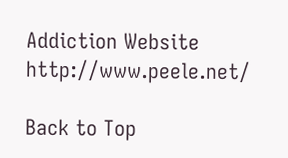Addiction Website http://www.peele.net/

Back to Top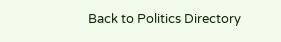Back to Politics Directory